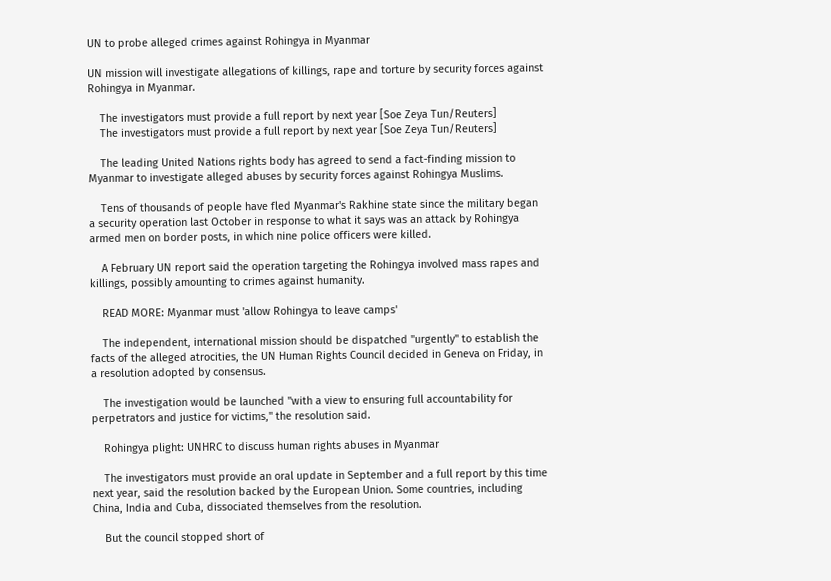UN to probe alleged crimes against Rohingya in Myanmar

UN mission will investigate allegations of killings, rape and torture by security forces against Rohingya in Myanmar.

    The investigators must provide a full report by next year [Soe Zeya Tun/Reuters]
    The investigators must provide a full report by next year [Soe Zeya Tun/Reuters]

    The leading United Nations rights body has agreed to send a fact-finding mission to Myanmar to investigate alleged abuses by security forces against Rohingya Muslims.

    Tens of thousands of people have fled Myanmar's Rakhine state since the military began a security operation last October in response to what it says was an attack by Rohingya armed men on border posts, in which nine police officers were killed.

    A February UN report said the operation targeting the Rohingya involved mass rapes and killings, possibly amounting to crimes against humanity.

    READ MORE: Myanmar must 'allow Rohingya to leave camps'

    The independent, international mission should be dispatched "urgently" to establish the facts of the alleged atrocities, the UN Human Rights Council decided in Geneva on Friday, in a resolution adopted by consensus.

    The investigation would be launched "with a view to ensuring full accountability for perpetrators and justice for victims," the resolution said.

    Rohingya plight: UNHRC to discuss human rights abuses in Myanmar

    The investigators must provide an oral update in September and a full report by this time next year, said the resolution backed by the European Union. Some countries, including China, India and Cuba, dissociated themselves from the resolution.

    But the council stopped short of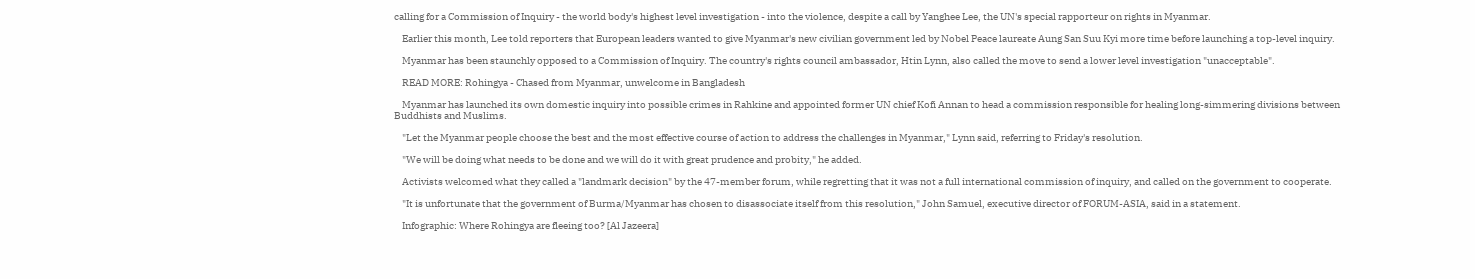calling for a Commission of Inquiry - the world body's highest level investigation - into the violence, despite a call by Yanghee Lee, the UN's special rapporteur on rights in Myanmar.

    Earlier this month, Lee told reporters that European leaders wanted to give Myanmar's new civilian government led by Nobel Peace laureate Aung San Suu Kyi more time before launching a top-level inquiry.

    Myanmar has been staunchly opposed to a Commission of Inquiry. The country's rights council ambassador, Htin Lynn, also called the move to send a lower level investigation "unacceptable".

    READ MORE: Rohingya - Chased from Myanmar, unwelcome in Bangladesh

    Myanmar has launched its own domestic inquiry into possible crimes in Rahkine and appointed former UN chief Kofi Annan to head a commission responsible for healing long-simmering divisions between Buddhists and Muslims.

    "Let the Myanmar people choose the best and the most effective course of action to address the challenges in Myanmar," Lynn said, referring to Friday's resolution.

    "We will be doing what needs to be done and we will do it with great prudence and probity," he added.

    Activists welcomed what they called a "landmark decision" by the 47-member forum, while regretting that it was not a full international commission of inquiry, and called on the government to cooperate.

    "It is unfortunate that the government of Burma/Myanmar has chosen to disassociate itself from this resolution," John Samuel, executive director of FORUM-ASIA, said in a statement.

    Infographic: Where Rohingya are fleeing too? [Al Jazeera]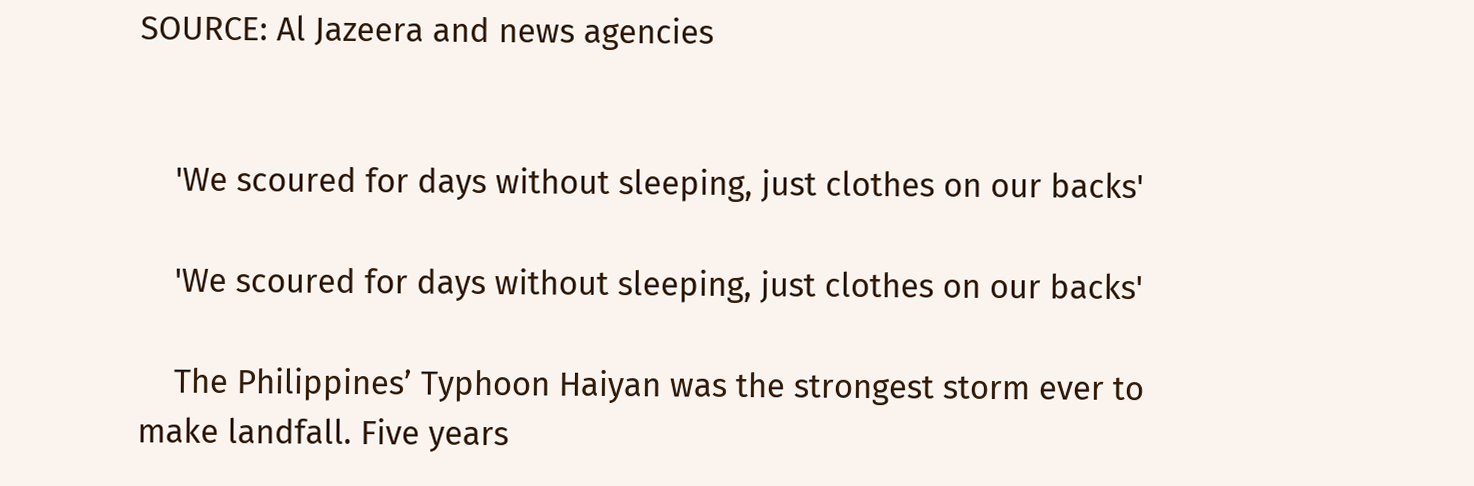SOURCE: Al Jazeera and news agencies


    'We scoured for days without sleeping, just clothes on our backs'

    'We scoured for days without sleeping, just clothes on our backs'

    The Philippines’ Typhoon Haiyan was the strongest storm ever to make landfall. Five years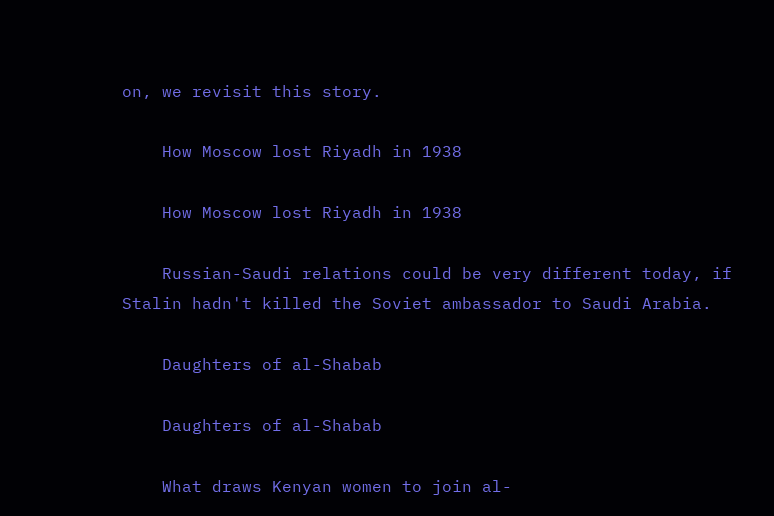on, we revisit this story.

    How Moscow lost Riyadh in 1938

    How Moscow lost Riyadh in 1938

    Russian-Saudi relations could be very different today, if Stalin hadn't killed the Soviet ambassador to Saudi Arabia.

    Daughters of al-Shabab

    Daughters of al-Shabab

    What draws Kenyan women to join al-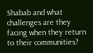Shabab and what challenges are they facing when they return to their communities?